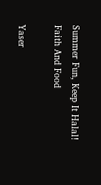Summer Fun, Keep It Halal! Faith And Food

Yaser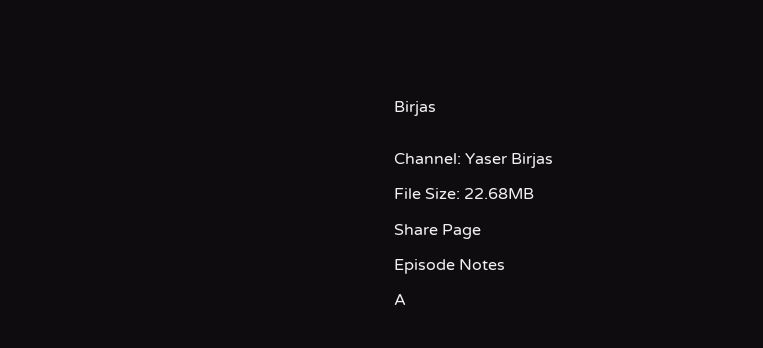Birjas


Channel: Yaser Birjas

File Size: 22.68MB

Share Page

Episode Notes

A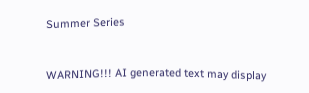Summer Series


WARNING!!! AI generated text may display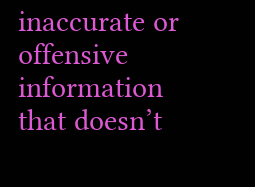inaccurate or offensive information that doesn’t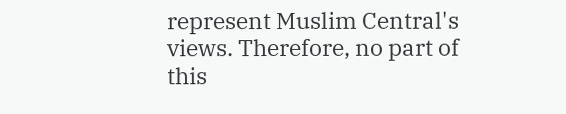represent Muslim Central's views. Therefore, no part of this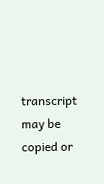transcript may be copied or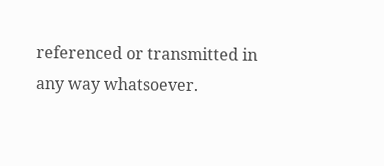referenced or transmitted in any way whatsoever.